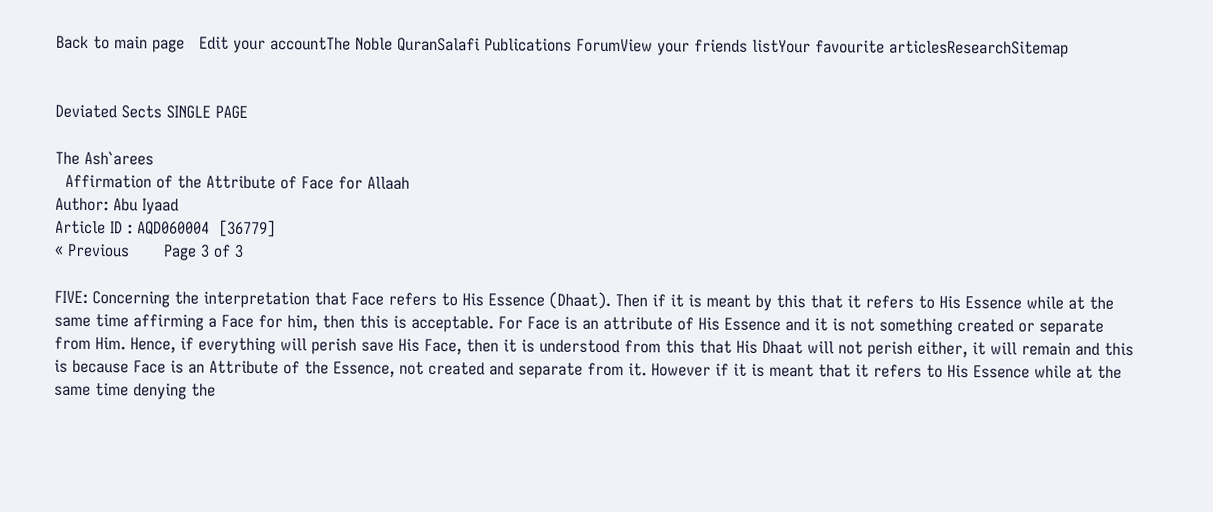Back to main page   Edit your accountThe Noble QuranSalafi Publications ForumView your friends listYour favourite articlesResearchSitemap


Deviated Sects SINGLE PAGE

The Ash`arees
  Affirmation of the Attribute of Face for Allaah
Author: Abu Iyaad
Article ID : AQD060004  [36779]
« Previous       Page 3 of 3

FIVE: Concerning the interpretation that Face refers to His Essence (Dhaat). Then if it is meant by this that it refers to His Essence while at the same time affirming a Face for him, then this is acceptable. For Face is an attribute of His Essence and it is not something created or separate from Him. Hence, if everything will perish save His Face, then it is understood from this that His Dhaat will not perish either, it will remain and this is because Face is an Attribute of the Essence, not created and separate from it. However if it is meant that it refers to His Essence while at the same time denying the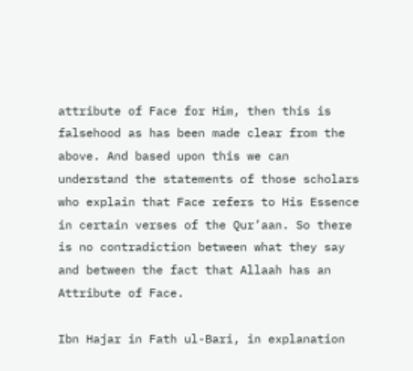attribute of Face for Him, then this is falsehood as has been made clear from the above. And based upon this we can understand the statements of those scholars who explain that Face refers to His Essence in certain verses of the Qur’aan. So there is no contradiction between what they say and between the fact that Allaah has an Attribute of Face.

Ibn Hajar in Fath ul-Bari, in explanation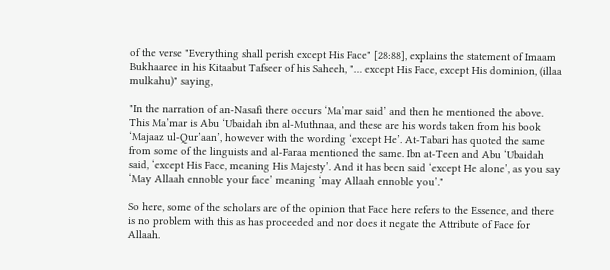of the verse "Everything shall perish except His Face" [28:88], explains the statement of Imaam Bukhaaree in his Kitaabut Tafseer of his Saheeh, "… except His Face, except His dominion, (illaa mulkahu)" saying,

"In the narration of an-Nasafi there occurs ‘Ma’mar said’ and then he mentioned the above. This Ma’mar is Abu ‘Ubaidah ibn al-Muthnaa, and these are his words taken from his book ‘Majaaz ul-Qur’aan’, however with the wording ‘except He’. At-Tabari has quoted the same from some of the linguists and al-Faraa mentioned the same. Ibn at-Teen and Abu ‘Ubaidah said, ‘except His Face, meaning His Majesty’. And it has been said ‘except He alone’, as you say ‘May Allaah ennoble your face’ meaning ‘may Allaah ennoble you’."

So here, some of the scholars are of the opinion that Face here refers to the Essence, and there is no problem with this as has proceeded and nor does it negate the Attribute of Face for Allaah.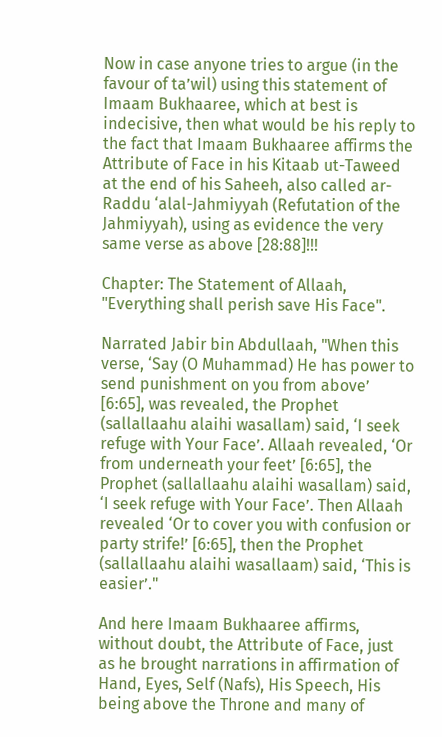Now in case anyone tries to argue (in the favour of ta’wil) using this statement of Imaam Bukhaaree, which at best is indecisive, then what would be his reply to the fact that Imaam Bukhaaree affirms the Attribute of Face in his Kitaab ut-Taweed at the end of his Saheeh, also called ar-Raddu ‘alal-Jahmiyyah (Refutation of the Jahmiyyah), using as evidence the very same verse as above [28:88]!!!

Chapter: The Statement of Allaah, "Everything shall perish save His Face".

Narrated Jabir bin Abdullaah, "When this verse, ‘Say (O Muhammad) He has power to send punishment on you from above’ [6:65], was revealed, the Prophet (sallallaahu alaihi wasallam) said, ‘I seek refuge with Your Face’. Allaah revealed, ‘Or from underneath your feet’ [6:65], the Prophet (sallallaahu alaihi wasallam) said, ‘I seek refuge with Your Face’. Then Allaah revealed ‘Or to cover you with confusion or party strife!’ [6:65], then the Prophet (sallallaahu alaihi wasallaam) said, ‘This is easier’."

And here Imaam Bukhaaree affirms, without doubt, the Attribute of Face, just as he brought narrations in affirmation of Hand, Eyes, Self (Nafs), His Speech, His being above the Throne and many of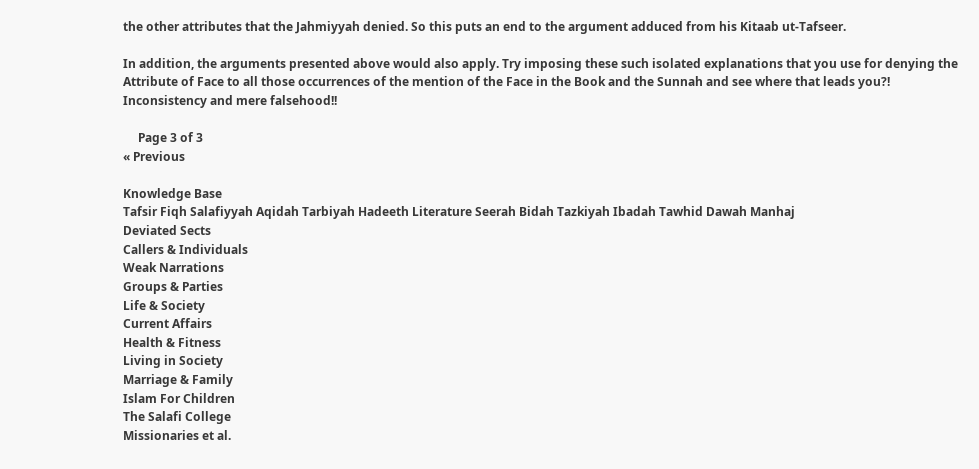the other attributes that the Jahmiyyah denied. So this puts an end to the argument adduced from his Kitaab ut-Tafseer.

In addition, the arguments presented above would also apply. Try imposing these such isolated explanations that you use for denying the Attribute of Face to all those occurrences of the mention of the Face in the Book and the Sunnah and see where that leads you?! Inconsistency and mere falsehood!!

     Page 3 of 3
« Previous

Knowledge Base
Tafsir Fiqh Salafiyyah Aqidah Tarbiyah Hadeeth Literature Seerah Bidah Tazkiyah Ibadah Tawhid Dawah Manhaj
Deviated Sects
Callers & Individuals
Weak Narrations
Groups & Parties
Life & Society
Current Affairs
Health & Fitness
Living in Society
Marriage & Family
Islam For Children
The Salafi College
Missionaries et al.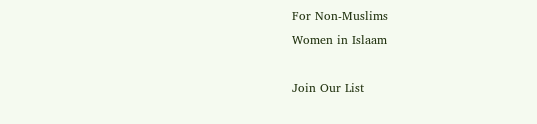For Non-Muslims
Women in Islaam

Join Our List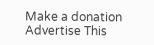Make a donation  Advertise This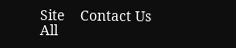Site    Contact Us
All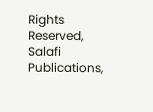Rights Reserved, Salafi Publications,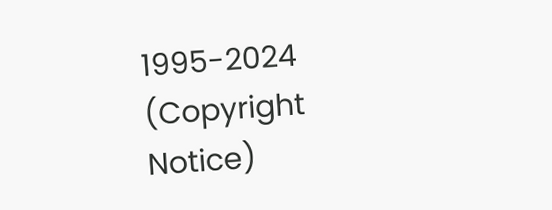1995-2024 (Copyright Notice)